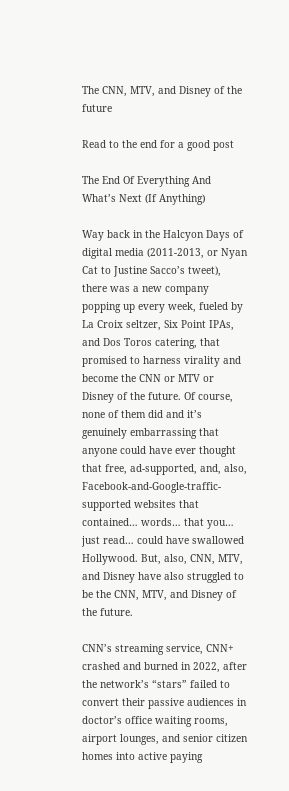The CNN, MTV, and Disney of the future

Read to the end for a good post

The End Of Everything And What’s Next (If Anything)

Way back in the Halcyon Days of digital media (2011-2013, or Nyan Cat to Justine Sacco’s tweet), there was a new company popping up every week, fueled by La Croix seltzer, Six Point IPAs, and Dos Toros catering, that promised to harness virality and become the CNN or MTV or Disney of the future. Of course, none of them did and it’s genuinely embarrassing that anyone could have ever thought that free, ad-supported, and, also, Facebook-and-Google-traffic-supported websites that contained… words… that you… just read… could have swallowed Hollywood. But, also, CNN, MTV, and Disney have also struggled to be the CNN, MTV, and Disney of the future.

CNN’s streaming service, CNN+ crashed and burned in 2022, after the network’s “stars” failed to convert their passive audiences in doctor’s office waiting rooms, airport lounges, and senior citizen homes into active paying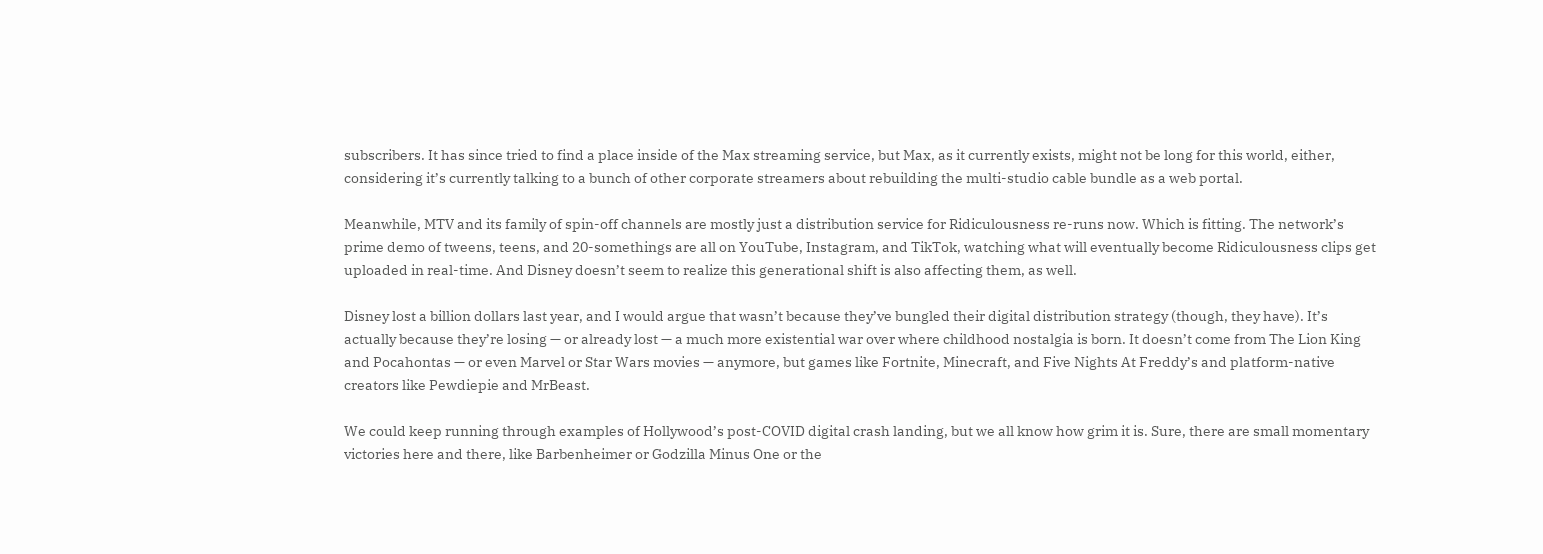subscribers. It has since tried to find a place inside of the Max streaming service, but Max, as it currently exists, might not be long for this world, either, considering it’s currently talking to a bunch of other corporate streamers about rebuilding the multi-studio cable bundle as a web portal.

Meanwhile, MTV and its family of spin-off channels are mostly just a distribution service for Ridiculousness re-runs now. Which is fitting. The network’s prime demo of tweens, teens, and 20-somethings are all on YouTube, Instagram, and TikTok, watching what will eventually become Ridiculousness clips get uploaded in real-time. And Disney doesn’t seem to realize this generational shift is also affecting them, as well.

Disney lost a billion dollars last year, and I would argue that wasn’t because they’ve bungled their digital distribution strategy (though, they have). It’s actually because they’re losing — or already lost — a much more existential war over where childhood nostalgia is born. It doesn’t come from The Lion King and Pocahontas — or even Marvel or Star Wars movies — anymore, but games like Fortnite, Minecraft, and Five Nights At Freddy’s and platform-native creators like Pewdiepie and MrBeast.

We could keep running through examples of Hollywood’s post-COVID digital crash landing, but we all know how grim it is. Sure, there are small momentary victories here and there, like Barbenheimer or Godzilla Minus One or the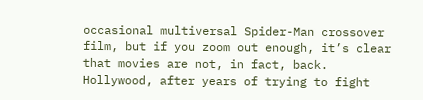occasional multiversal Spider-Man crossover film, but if you zoom out enough, it’s clear that movies are not, in fact, back. Hollywood, after years of trying to fight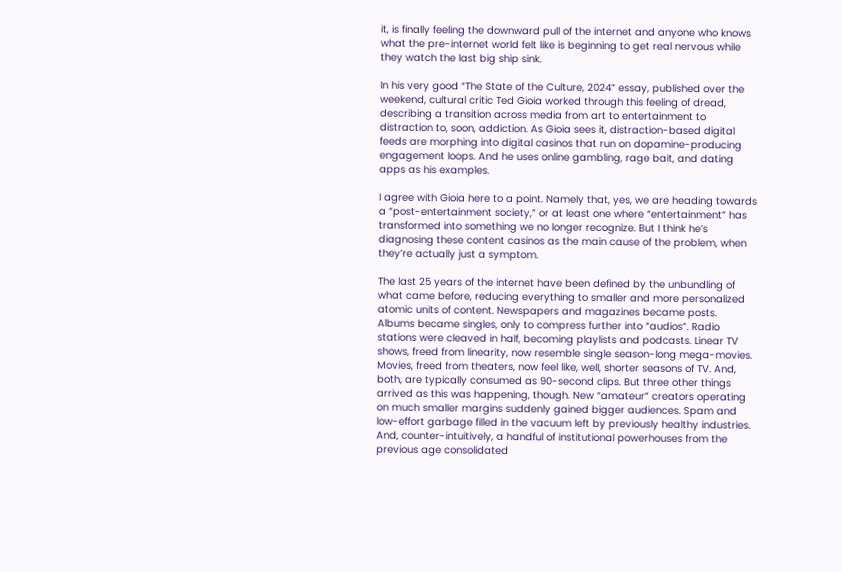it, is finally feeling the downward pull of the internet and anyone who knows what the pre-internet world felt like is beginning to get real nervous while they watch the last big ship sink.

In his very good “The State of the Culture, 2024” essay, published over the weekend, cultural critic Ted Gioia worked through this feeling of dread, describing a transition across media from art to entertainment to distraction to, soon, addiction. As Gioia sees it, distraction-based digital feeds are morphing into digital casinos that run on dopamine-producing engagement loops. And he uses online gambling, rage bait, and dating apps as his examples.

I agree with Gioia here to a point. Namely that, yes, we are heading towards a “post-entertainment society,” or at least one where “entertainment” has transformed into something we no longer recognize. But I think he’s diagnosing these content casinos as the main cause of the problem, when they’re actually just a symptom.

The last 25 years of the internet have been defined by the unbundling of what came before, reducing everything to smaller and more personalized atomic units of content. Newspapers and magazines became posts. Albums became singles, only to compress further into “audios”. Radio stations were cleaved in half, becoming playlists and podcasts. Linear TV shows, freed from linearity, now resemble single season-long mega-movies. Movies, freed from theaters, now feel like, well, shorter seasons of TV. And, both, are typically consumed as 90-second clips. But three other things arrived as this was happening, though. New “amateur” creators operating on much smaller margins suddenly gained bigger audiences. Spam and low-effort garbage filled in the vacuum left by previously healthy industries. And, counter-intuitively, a handful of institutional powerhouses from the previous age consolidated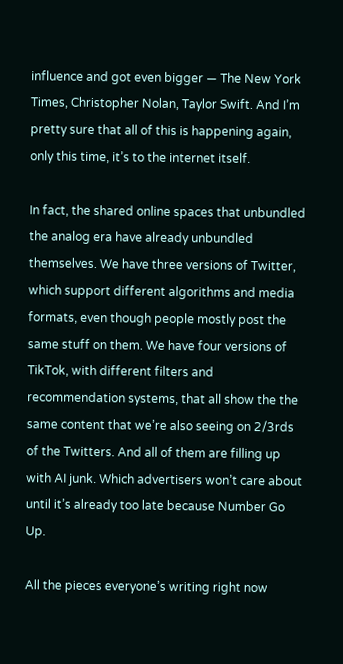influence and got even bigger — The New York Times, Christopher Nolan, Taylor Swift. And I’m pretty sure that all of this is happening again, only this time, it’s to the internet itself.

In fact, the shared online spaces that unbundled the analog era have already unbundled themselves. We have three versions of Twitter, which support different algorithms and media formats, even though people mostly post the same stuff on them. We have four versions of TikTok, with different filters and recommendation systems, that all show the the same content that we’re also seeing on 2/3rds of the Twitters. And all of them are filling up with AI junk. Which advertisers won’t care about until it’s already too late because Number Go Up.

All the pieces everyone’s writing right now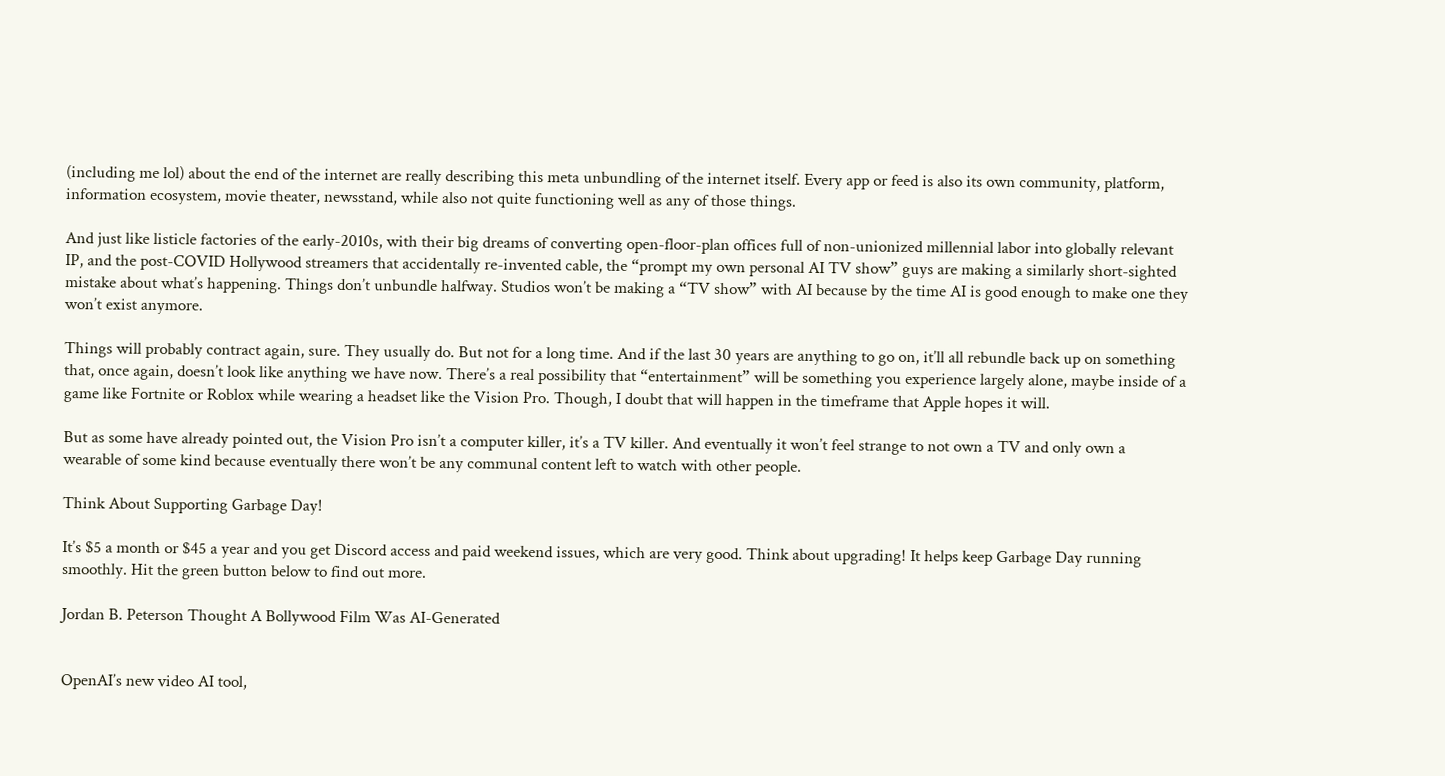(including me lol) about the end of the internet are really describing this meta unbundling of the internet itself. Every app or feed is also its own community, platform, information ecosystem, movie theater, newsstand, while also not quite functioning well as any of those things.

And just like listicle factories of the early-2010s, with their big dreams of converting open-floor-plan offices full of non-unionized millennial labor into globally relevant IP, and the post-COVID Hollywood streamers that accidentally re-invented cable, the “prompt my own personal AI TV show” guys are making a similarly short-sighted mistake about what’s happening. Things don’t unbundle halfway. Studios won’t be making a “TV show” with AI because by the time AI is good enough to make one they won’t exist anymore.

Things will probably contract again, sure. They usually do. But not for a long time. And if the last 30 years are anything to go on, it’ll all rebundle back up on something that, once again, doesn’t look like anything we have now. There’s a real possibility that “entertainment” will be something you experience largely alone, maybe inside of a game like Fortnite or Roblox while wearing a headset like the Vision Pro. Though, I doubt that will happen in the timeframe that Apple hopes it will.

But as some have already pointed out, the Vision Pro isn’t a computer killer, it’s a TV killer. And eventually it won’t feel strange to not own a TV and only own a wearable of some kind because eventually there won’t be any communal content left to watch with other people.

Think About Supporting Garbage Day!

It’s $5 a month or $45 a year and you get Discord access and paid weekend issues, which are very good. Think about upgrading! It helps keep Garbage Day running smoothly. Hit the green button below to find out more.

Jordan B. Peterson Thought A Bollywood Film Was AI-Generated


OpenAI’s new video AI tool,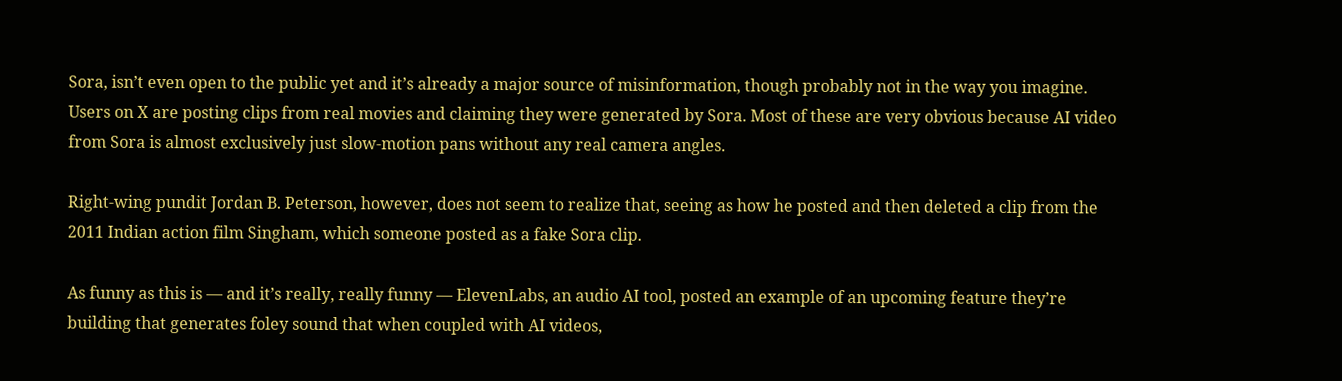Sora, isn’t even open to the public yet and it’s already a major source of misinformation, though probably not in the way you imagine. Users on X are posting clips from real movies and claiming they were generated by Sora. Most of these are very obvious because AI video from Sora is almost exclusively just slow-motion pans without any real camera angles.

Right-wing pundit Jordan B. Peterson, however, does not seem to realize that, seeing as how he posted and then deleted a clip from the 2011 Indian action film Singham, which someone posted as a fake Sora clip.

As funny as this is — and it’s really, really funny — ElevenLabs, an audio AI tool, posted an example of an upcoming feature they’re building that generates foley sound that when coupled with AI videos,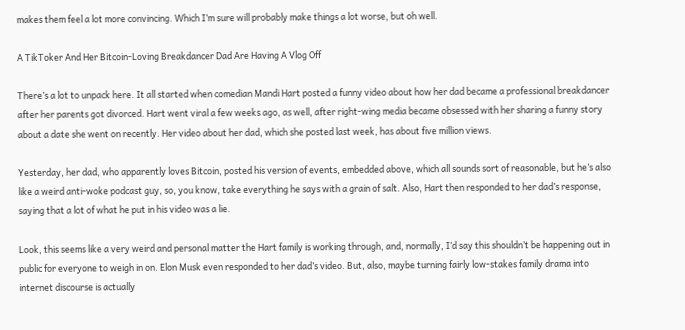makes them feel a lot more convincing. Which I’m sure will probably make things a lot worse, but oh well.

A TikToker And Her Bitcoin-Loving Breakdancer Dad Are Having A Vlog Off

There’s a lot to unpack here. It all started when comedian Mandi Hart posted a funny video about how her dad became a professional breakdancer after her parents got divorced. Hart went viral a few weeks ago, as well, after right-wing media became obsessed with her sharing a funny story about a date she went on recently. Her video about her dad, which she posted last week, has about five million views.

Yesterday, her dad, who apparently loves Bitcoin, posted his version of events, embedded above, which all sounds sort of reasonable, but he’s also like a weird anti-woke podcast guy, so, you know, take everything he says with a grain of salt. Also, Hart then responded to her dad’s response, saying that a lot of what he put in his video was a lie.

Look, this seems like a very weird and personal matter the Hart family is working through, and, normally, I’d say this shouldn’t be happening out in public for everyone to weigh in on. Elon Musk even responded to her dad’s video. But, also, maybe turning fairly low-stakes family drama into internet discourse is actually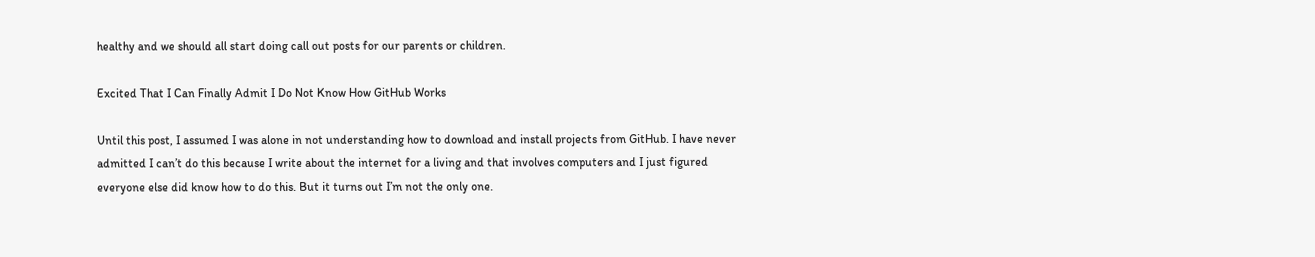healthy and we should all start doing call out posts for our parents or children.

Excited That I Can Finally Admit I Do Not Know How GitHub Works

Until this post, I assumed I was alone in not understanding how to download and install projects from GitHub. I have never admitted I can’t do this because I write about the internet for a living and that involves computers and I just figured everyone else did know how to do this. But it turns out I’m not the only one.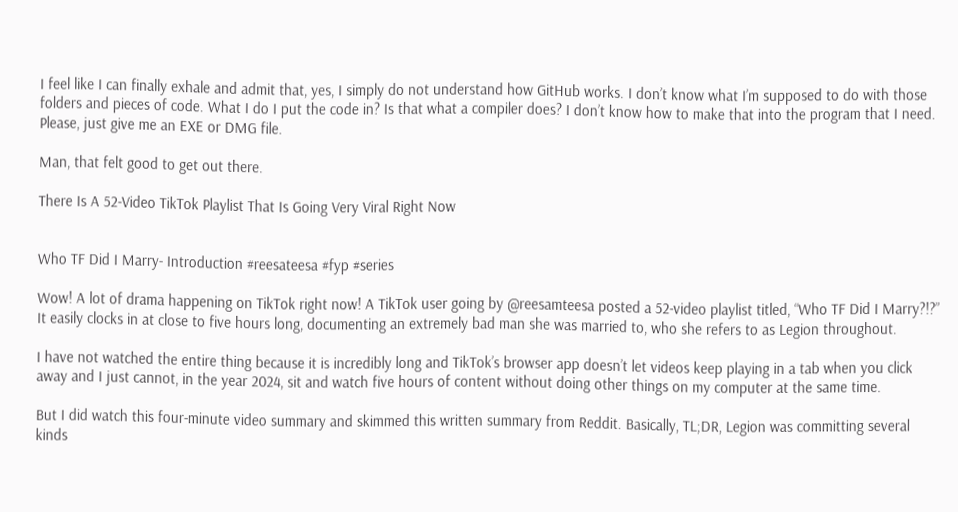I feel like I can finally exhale and admit that, yes, I simply do not understand how GitHub works. I don’t know what I’m supposed to do with those folders and pieces of code. What I do I put the code in? Is that what a compiler does? I don’t know how to make that into the program that I need. Please, just give me an EXE or DMG file.

Man, that felt good to get out there.

There Is A 52-Video TikTok Playlist That Is Going Very Viral Right Now


Who TF Did I Marry- Introduction #reesateesa #fyp #series

Wow! A lot of drama happening on TikTok right now! A TikTok user going by @reesamteesa posted a 52-video playlist titled, “Who TF Did I Marry?!?” It easily clocks in at close to five hours long, documenting an extremely bad man she was married to, who she refers to as Legion throughout.

I have not watched the entire thing because it is incredibly long and TikTok’s browser app doesn’t let videos keep playing in a tab when you click away and I just cannot, in the year 2024, sit and watch five hours of content without doing other things on my computer at the same time.

But I did watch this four-minute video summary and skimmed this written summary from Reddit. Basically, TL;DR, Legion was committing several kinds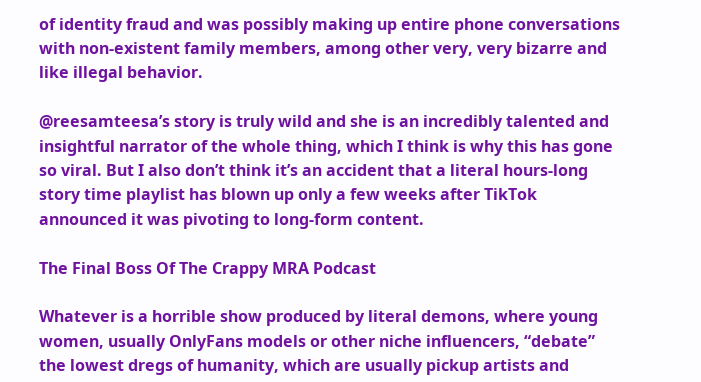of identity fraud and was possibly making up entire phone conversations with non-existent family members, among other very, very bizarre and like illegal behavior.

@reesamteesa’s story is truly wild and she is an incredibly talented and insightful narrator of the whole thing, which I think is why this has gone so viral. But I also don’t think it’s an accident that a literal hours-long story time playlist has blown up only a few weeks after TikTok announced it was pivoting to long-form content.

The Final Boss Of The Crappy MRA Podcast

Whatever is a horrible show produced by literal demons, where young women, usually OnlyFans models or other niche influencers, “debate” the lowest dregs of humanity, which are usually pickup artists and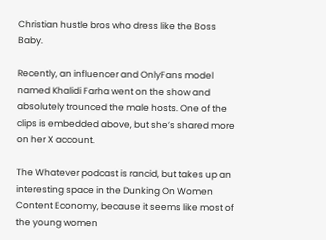Christian hustle bros who dress like the Boss Baby.

Recently, an influencer and OnlyFans model named Khalidi Farha went on the show and absolutely trounced the male hosts. One of the clips is embedded above, but she’s shared more on her X account.

The Whatever podcast is rancid, but takes up an interesting space in the Dunking On Women Content Economy, because it seems like most of the young women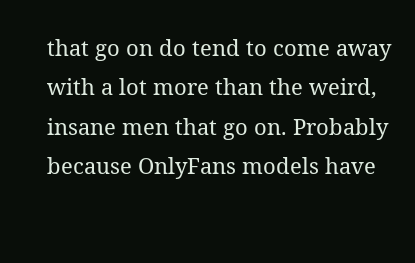that go on do tend to come away with a lot more than the weird, insane men that go on. Probably because OnlyFans models have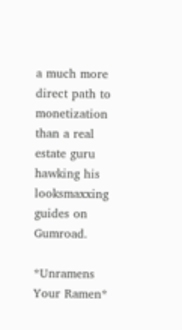a much more direct path to monetization than a real estate guru hawking his looksmaxxing guides on Gumroad.

*Unramens Your Ramen*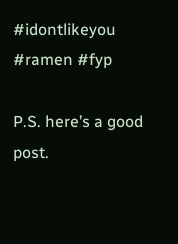#idontlikeyou #ramen #fyp

P.S. here’s a good post.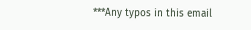***Any typos in this email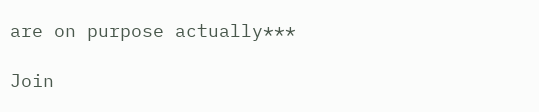are on purpose actually***

Join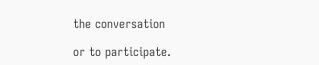the conversation

or to participate.